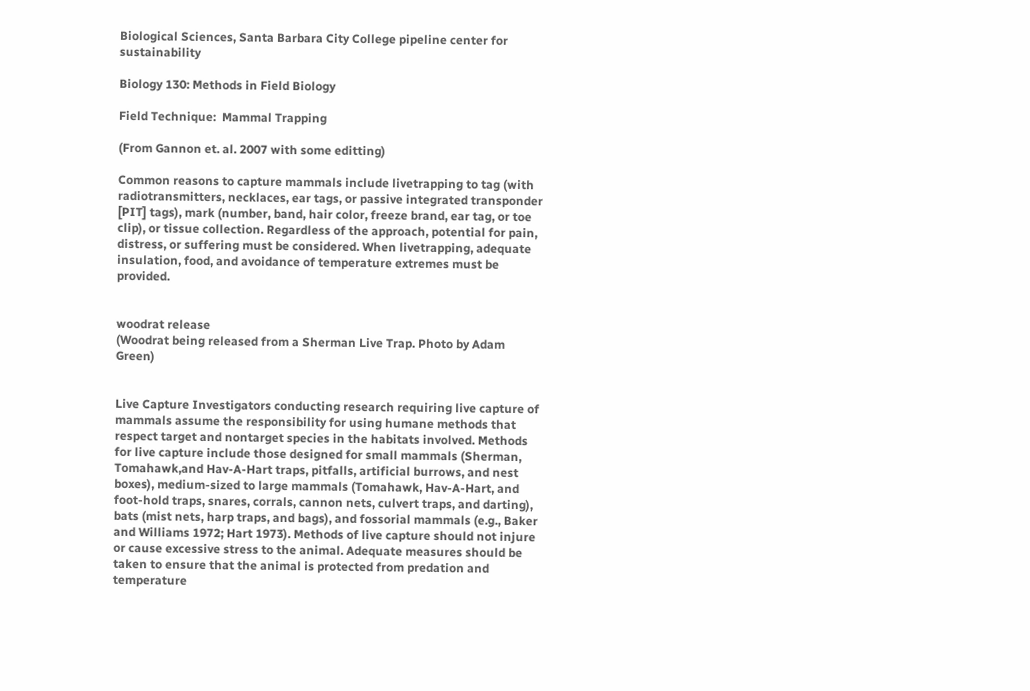Biological Sciences, Santa Barbara City College pipeline center for sustainability

Biology 130: Methods in Field Biology

Field Technique:  Mammal Trapping

(From Gannon et. al. 2007 with some editting)

Common reasons to capture mammals include livetrapping to tag (with radiotransmitters, necklaces, ear tags, or passive integrated transponder [PIT] tags), mark (number, band, hair color, freeze brand, ear tag, or toe clip), or tissue collection. Regardless of the approach, potential for pain, distress, or suffering must be considered. When livetrapping, adequate insulation, food, and avoidance of temperature extremes must be provided.


woodrat release
(Woodrat being released from a Sherman Live Trap. Photo by Adam Green)


Live Capture Investigators conducting research requiring live capture of mammals assume the responsibility for using humane methods that respect target and nontarget species in the habitats involved. Methods for live capture include those designed for small mammals (Sherman, Tomahawk,and Hav-A-Hart traps, pitfalls, artificial burrows, and nest boxes), medium-sized to large mammals (Tomahawk, Hav-A-Hart, and foot-hold traps, snares, corrals, cannon nets, culvert traps, and darting), bats (mist nets, harp traps, and bags), and fossorial mammals (e.g., Baker and Williams 1972; Hart 1973). Methods of live capture should not injure or cause excessive stress to the animal. Adequate measures should be taken to ensure that the animal is protected from predation and temperature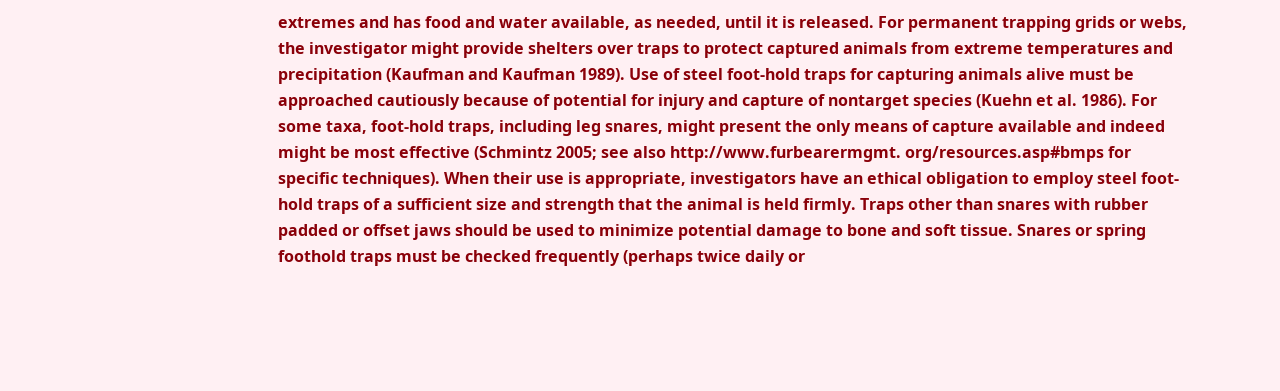extremes and has food and water available, as needed, until it is released. For permanent trapping grids or webs, the investigator might provide shelters over traps to protect captured animals from extreme temperatures and precipitation (Kaufman and Kaufman 1989). Use of steel foot-hold traps for capturing animals alive must be approached cautiously because of potential for injury and capture of nontarget species (Kuehn et al. 1986). For some taxa, foot-hold traps, including leg snares, might present the only means of capture available and indeed might be most effective (Schmintz 2005; see also http://www.furbearermgmt. org/resources.asp#bmps for specific techniques). When their use is appropriate, investigators have an ethical obligation to employ steel foot-hold traps of a sufficient size and strength that the animal is held firmly. Traps other than snares with rubber padded or offset jaws should be used to minimize potential damage to bone and soft tissue. Snares or spring foothold traps must be checked frequently (perhaps twice daily or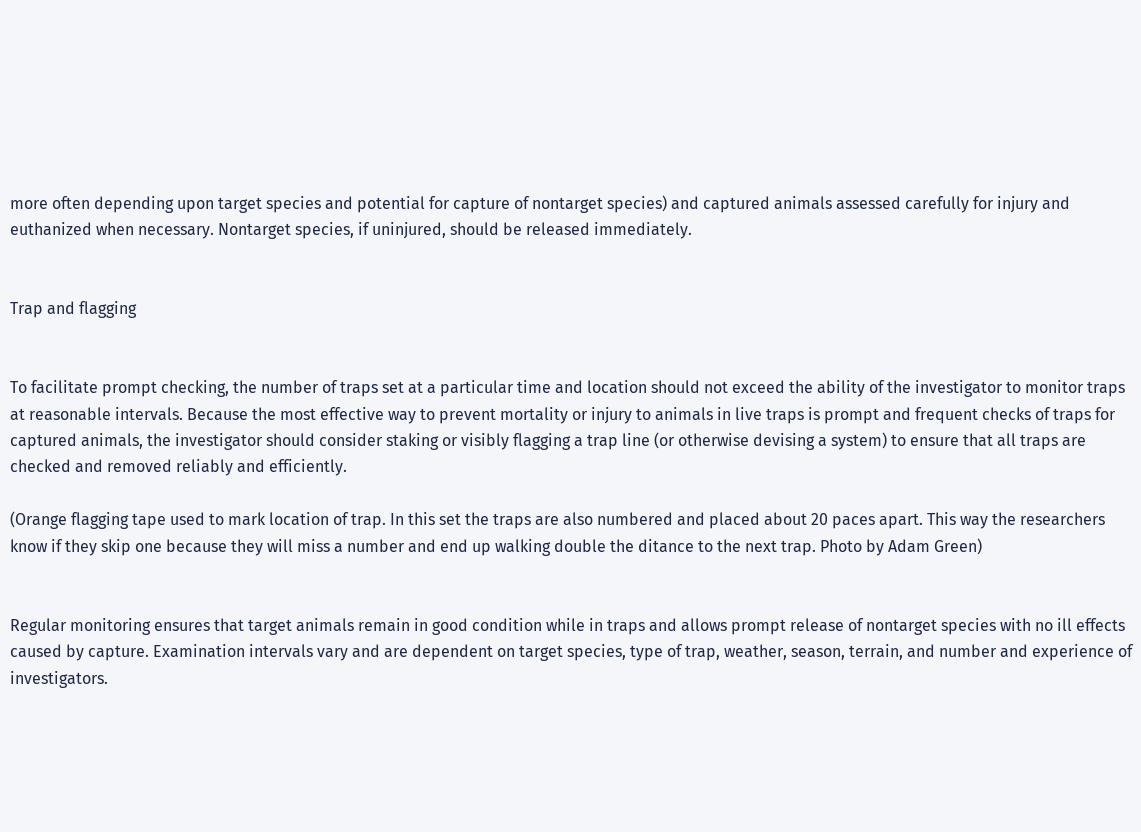more often depending upon target species and potential for capture of nontarget species) and captured animals assessed carefully for injury and euthanized when necessary. Nontarget species, if uninjured, should be released immediately.


Trap and flagging


To facilitate prompt checking, the number of traps set at a particular time and location should not exceed the ability of the investigator to monitor traps at reasonable intervals. Because the most effective way to prevent mortality or injury to animals in live traps is prompt and frequent checks of traps for captured animals, the investigator should consider staking or visibly flagging a trap line (or otherwise devising a system) to ensure that all traps are checked and removed reliably and efficiently.

(Orange flagging tape used to mark location of trap. In this set the traps are also numbered and placed about 20 paces apart. This way the researchers know if they skip one because they will miss a number and end up walking double the ditance to the next trap. Photo by Adam Green)


Regular monitoring ensures that target animals remain in good condition while in traps and allows prompt release of nontarget species with no ill effects caused by capture. Examination intervals vary and are dependent on target species, type of trap, weather, season, terrain, and number and experience of investigators.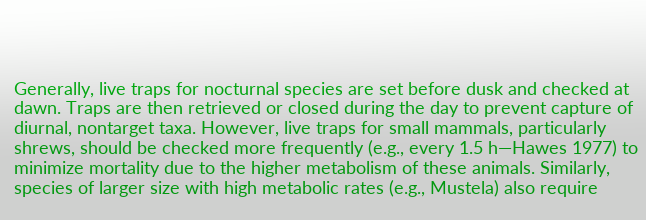Generally, live traps for nocturnal species are set before dusk and checked at dawn. Traps are then retrieved or closed during the day to prevent capture of diurnal, nontarget taxa. However, live traps for small mammals, particularly shrews, should be checked more frequently (e.g., every 1.5 h—Hawes 1977) to minimize mortality due to the higher metabolism of these animals. Similarly, species of larger size with high metabolic rates (e.g., Mustela) also require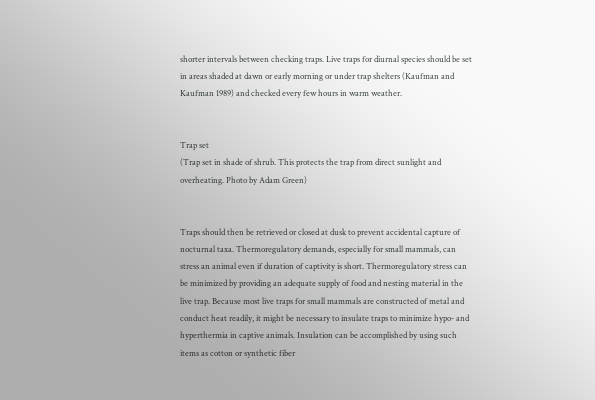shorter intervals between checking traps. Live traps for diurnal species should be set in areas shaded at dawn or early morning or under trap shelters (Kaufman and Kaufman 1989) and checked every few hours in warm weather.


Trap set
(Trap set in shade of shrub. This protects the trap from direct sunlight and overheating. Photo by Adam Green)


Traps should then be retrieved or closed at dusk to prevent accidental capture of nocturnal taxa. Thermoregulatory demands, especially for small mammals, can stress an animal even if duration of captivity is short. Thermoregulatory stress can be minimized by providing an adequate supply of food and nesting material in the live trap. Because most live traps for small mammals are constructed of metal and conduct heat readily, it might be necessary to insulate traps to minimize hypo- and hyperthermia in captive animals. Insulation can be accomplished by using such items as cotton or synthetic fiber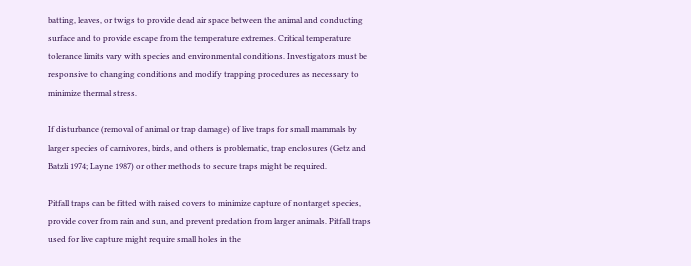batting, leaves, or twigs to provide dead air space between the animal and conducting surface and to provide escape from the temperature extremes. Critical temperature tolerance limits vary with species and environmental conditions. Investigators must be responsive to changing conditions and modify trapping procedures as necessary to minimize thermal stress.

If disturbance (removal of animal or trap damage) of live traps for small mammals by larger species of carnivores, birds, and others is problematic, trap enclosures (Getz and Batzli 1974; Layne 1987) or other methods to secure traps might be required.

Pitfall traps can be fitted with raised covers to minimize capture of nontarget species, provide cover from rain and sun, and prevent predation from larger animals. Pitfall traps used for live capture might require small holes in the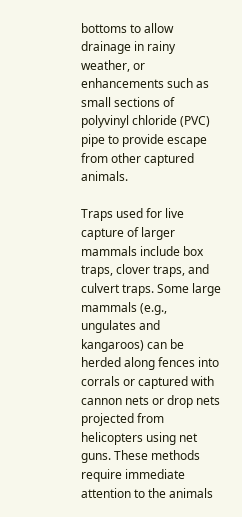bottoms to allow drainage in rainy weather, or enhancements such as small sections of polyvinyl chloride (PVC) pipe to provide escape from other captured animals.

Traps used for live capture of larger mammals include box traps, clover traps, and culvert traps. Some large mammals (e.g., ungulates and kangaroos) can be herded along fences into corrals or captured with cannon nets or drop nets projected from helicopters using net guns. These methods require immediate attention to the animals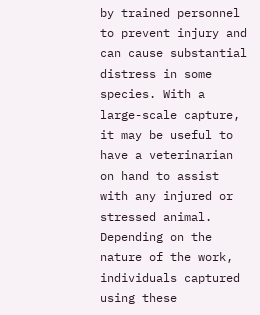by trained personnel to prevent injury and can cause substantial distress in some species. With a large-scale capture, it may be useful to have a veterinarian on hand to assist with any injured or stressed animal. Depending on the nature of the work, individuals captured using these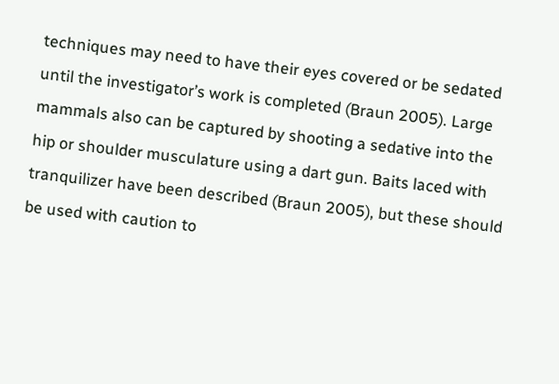techniques may need to have their eyes covered or be sedated until the investigator’s work is completed (Braun 2005). Large mammals also can be captured by shooting a sedative into the hip or shoulder musculature using a dart gun. Baits laced with tranquilizer have been described (Braun 2005), but these should be used with caution to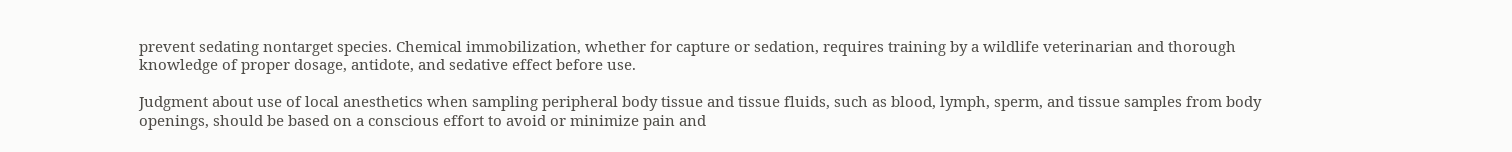prevent sedating nontarget species. Chemical immobilization, whether for capture or sedation, requires training by a wildlife veterinarian and thorough knowledge of proper dosage, antidote, and sedative effect before use.

Judgment about use of local anesthetics when sampling peripheral body tissue and tissue fluids, such as blood, lymph, sperm, and tissue samples from body openings, should be based on a conscious effort to avoid or minimize pain and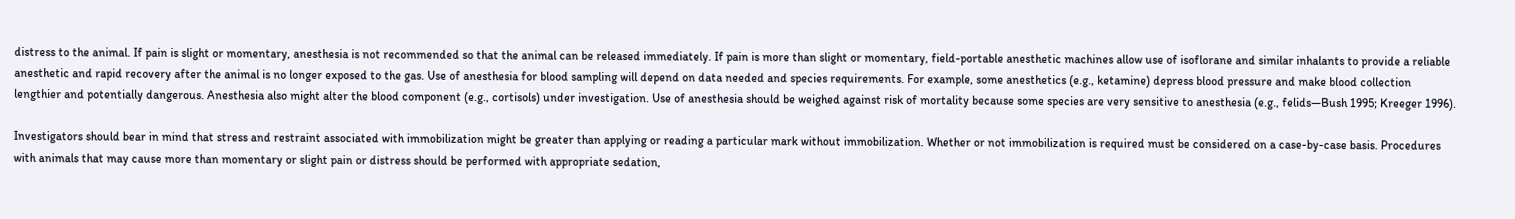distress to the animal. If pain is slight or momentary, anesthesia is not recommended so that the animal can be released immediately. If pain is more than slight or momentary, field-portable anesthetic machines allow use of isoflorane and similar inhalants to provide a reliable anesthetic and rapid recovery after the animal is no longer exposed to the gas. Use of anesthesia for blood sampling will depend on data needed and species requirements. For example, some anesthetics (e.g., ketamine) depress blood pressure and make blood collection lengthier and potentially dangerous. Anesthesia also might alter the blood component (e.g., cortisols) under investigation. Use of anesthesia should be weighed against risk of mortality because some species are very sensitive to anesthesia (e.g., felids—Bush 1995; Kreeger 1996).

Investigators should bear in mind that stress and restraint associated with immobilization might be greater than applying or reading a particular mark without immobilization. Whether or not immobilization is required must be considered on a case-by-case basis. Procedures with animals that may cause more than momentary or slight pain or distress should be performed with appropriate sedation,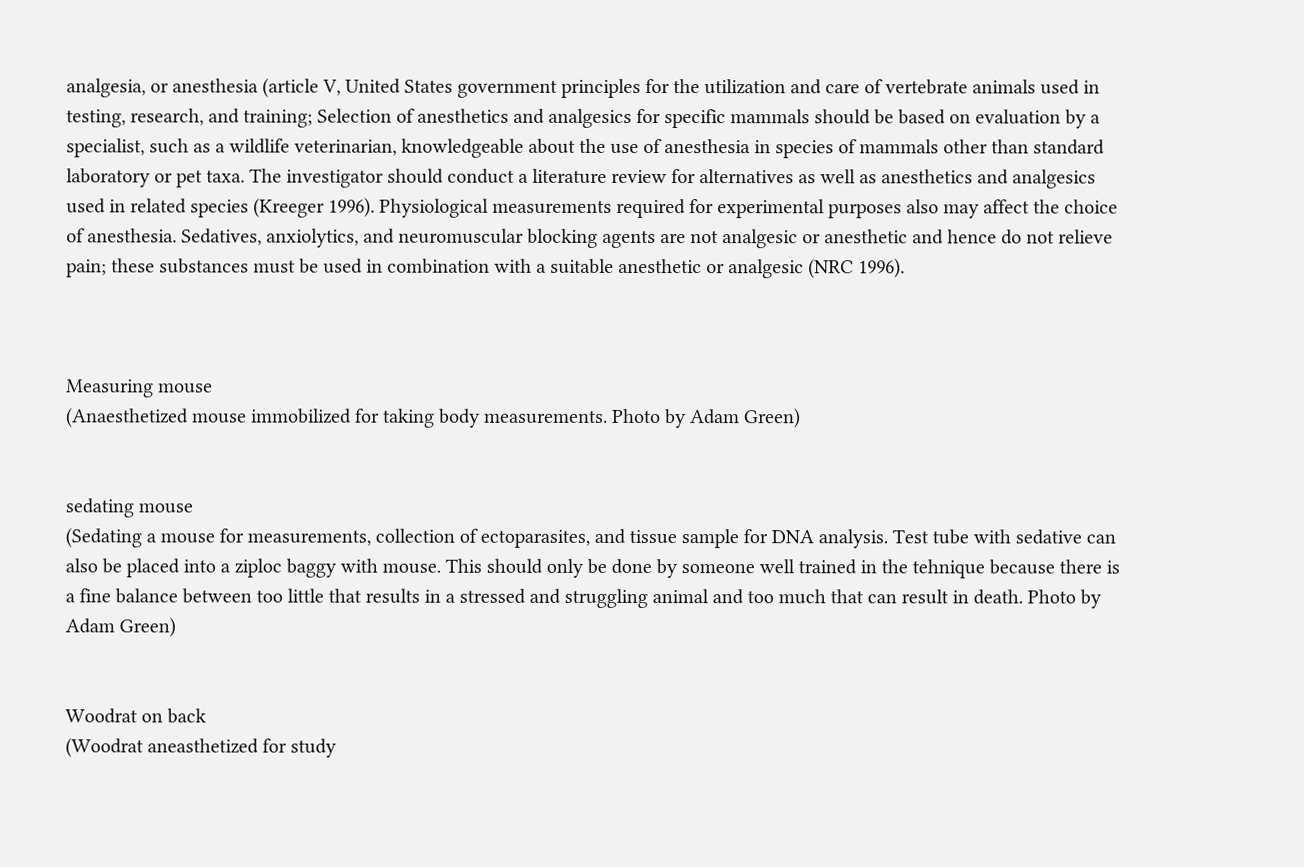analgesia, or anesthesia (article V, United States government principles for the utilization and care of vertebrate animals used in testing, research, and training; Selection of anesthetics and analgesics for specific mammals should be based on evaluation by a specialist, such as a wildlife veterinarian, knowledgeable about the use of anesthesia in species of mammals other than standard laboratory or pet taxa. The investigator should conduct a literature review for alternatives as well as anesthetics and analgesics used in related species (Kreeger 1996). Physiological measurements required for experimental purposes also may affect the choice of anesthesia. Sedatives, anxiolytics, and neuromuscular blocking agents are not analgesic or anesthetic and hence do not relieve pain; these substances must be used in combination with a suitable anesthetic or analgesic (NRC 1996).



Measuring mouse
(Anaesthetized mouse immobilized for taking body measurements. Photo by Adam Green)


sedating mouse
(Sedating a mouse for measurements, collection of ectoparasites, and tissue sample for DNA analysis. Test tube with sedative can also be placed into a ziploc baggy with mouse. This should only be done by someone well trained in the tehnique because there is a fine balance between too little that results in a stressed and struggling animal and too much that can result in death. Photo by Adam Green)


Woodrat on back
(Woodrat aneasthetized for study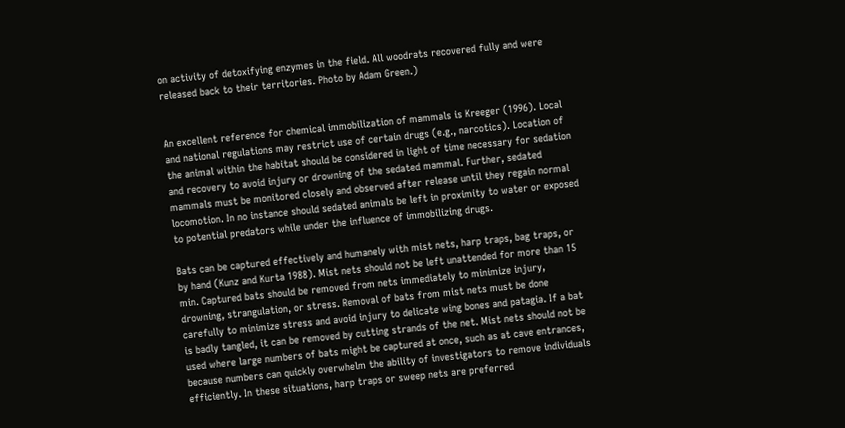on activity of detoxifying enzymes in the field. All woodrats recovered fully and were released back to their territories. Photo by Adam Green.)


An excellent reference for chemical immobilization of mammals is Kreeger (1996). Local and national regulations may restrict use of certain drugs (e.g., narcotics). Location of the animal within the habitat should be considered in light of time necessary for sedation and recovery to avoid injury or drowning of the sedated mammal. Further, sedated mammals must be monitored closely and observed after release until they regain normal locomotion. In no instance should sedated animals be left in proximity to water or exposed to potential predators while under the influence of immobilizing drugs.

Bats can be captured effectively and humanely with mist nets, harp traps, bag traps, or by hand (Kunz and Kurta 1988). Mist nets should not be left unattended for more than 15 min. Captured bats should be removed from nets immediately to minimize injury, drowning, strangulation, or stress. Removal of bats from mist nets must be done carefully to minimize stress and avoid injury to delicate wing bones and patagia. If a bat is badly tangled, it can be removed by cutting strands of the net. Mist nets should not be used where large numbers of bats might be captured at once, such as at cave entrances, because numbers can quickly overwhelm the ability of investigators to remove individuals efficiently. In these situations, harp traps or sweep nets are preferred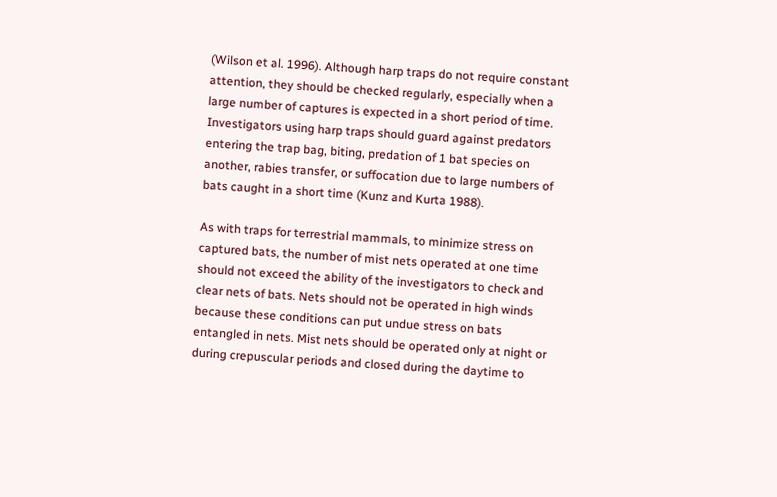(Wilson et al. 1996). Although harp traps do not require constant attention, they should be checked regularly, especially when a large number of captures is expected in a short period of time. Investigators using harp traps should guard against predators entering the trap bag, biting, predation of 1 bat species on another, rabies transfer, or suffocation due to large numbers of bats caught in a short time (Kunz and Kurta 1988).

As with traps for terrestrial mammals, to minimize stress on captured bats, the number of mist nets operated at one time should not exceed the ability of the investigators to check and clear nets of bats. Nets should not be operated in high winds because these conditions can put undue stress on bats entangled in nets. Mist nets should be operated only at night or during crepuscular periods and closed during the daytime to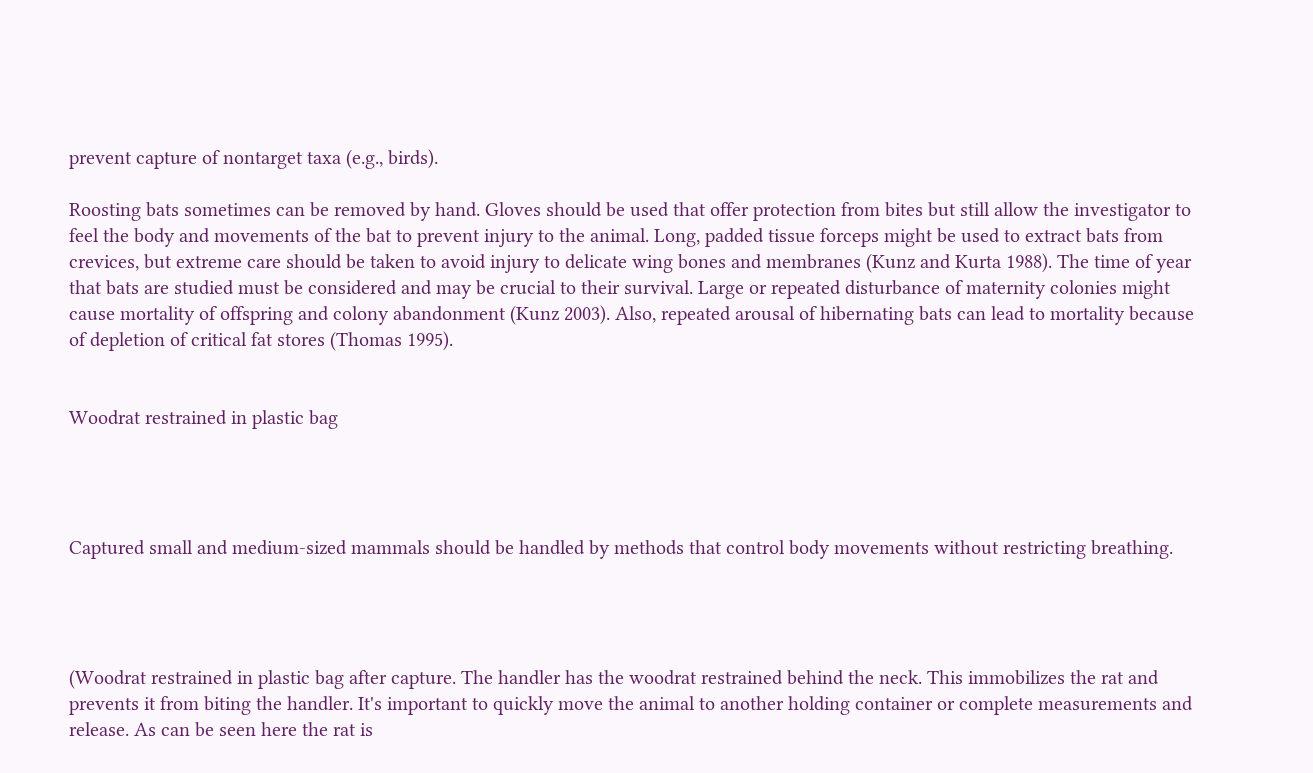prevent capture of nontarget taxa (e.g., birds).

Roosting bats sometimes can be removed by hand. Gloves should be used that offer protection from bites but still allow the investigator to feel the body and movements of the bat to prevent injury to the animal. Long, padded tissue forceps might be used to extract bats from crevices, but extreme care should be taken to avoid injury to delicate wing bones and membranes (Kunz and Kurta 1988). The time of year that bats are studied must be considered and may be crucial to their survival. Large or repeated disturbance of maternity colonies might cause mortality of offspring and colony abandonment (Kunz 2003). Also, repeated arousal of hibernating bats can lead to mortality because of depletion of critical fat stores (Thomas 1995).


Woodrat restrained in plastic bag




Captured small and medium-sized mammals should be handled by methods that control body movements without restricting breathing.




(Woodrat restrained in plastic bag after capture. The handler has the woodrat restrained behind the neck. This immobilizes the rat and prevents it from biting the handler. It's important to quickly move the animal to another holding container or complete measurements and release. As can be seen here the rat is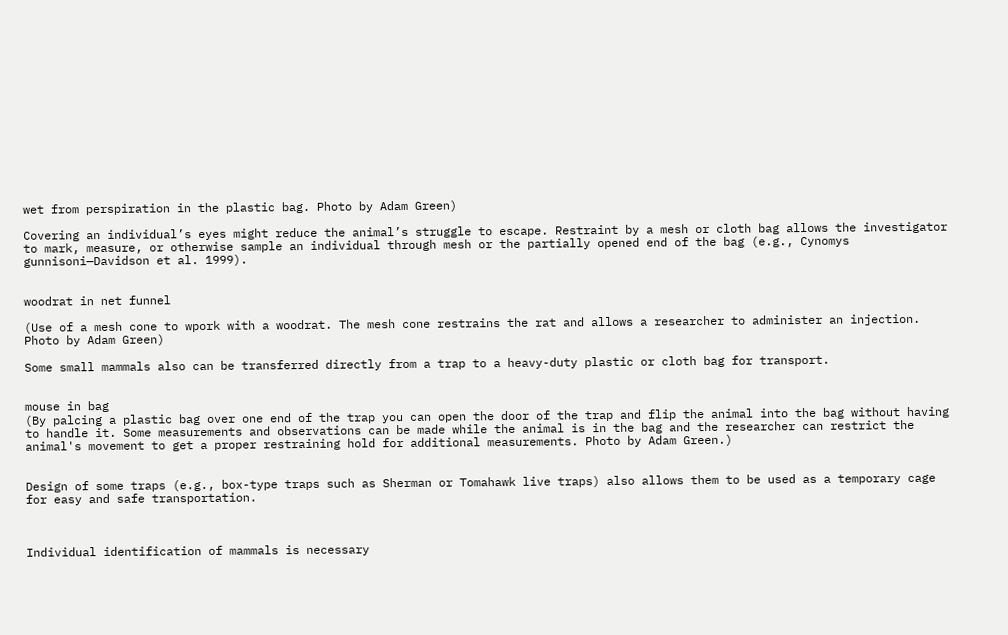wet from perspiration in the plastic bag. Photo by Adam Green)

Covering an individual’s eyes might reduce the animal’s struggle to escape. Restraint by a mesh or cloth bag allows the investigator to mark, measure, or otherwise sample an individual through mesh or the partially opened end of the bag (e.g., Cynomys gunnisoni—Davidson et al. 1999).


woodrat in net funnel

(Use of a mesh cone to wpork with a woodrat. The mesh cone restrains the rat and allows a researcher to administer an injection. Photo by Adam Green)

Some small mammals also can be transferred directly from a trap to a heavy-duty plastic or cloth bag for transport.


mouse in bag
(By palcing a plastic bag over one end of the trap you can open the door of the trap and flip the animal into the bag without having to handle it. Some measurements and observations can be made while the animal is in the bag and the researcher can restrict the animal's movement to get a proper restraining hold for additional measurements. Photo by Adam Green.)


Design of some traps (e.g., box-type traps such as Sherman or Tomahawk live traps) also allows them to be used as a temporary cage for easy and safe transportation.



Individual identification of mammals is necessary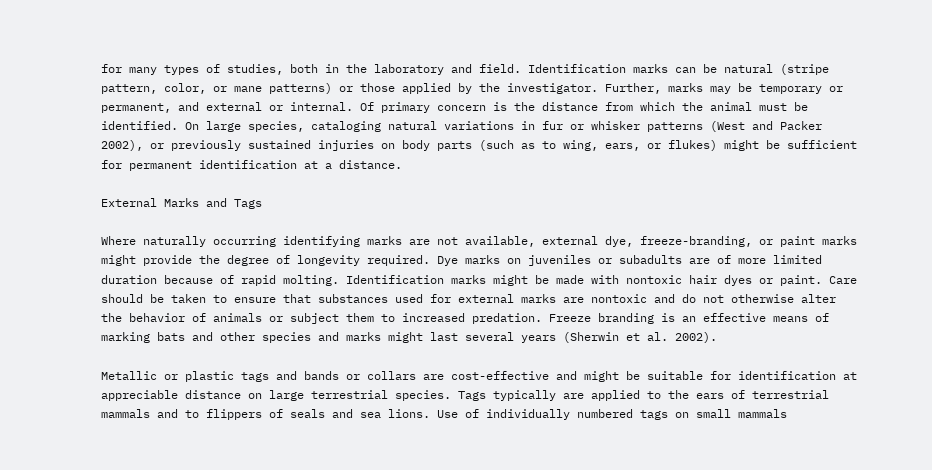for many types of studies, both in the laboratory and field. Identification marks can be natural (stripe pattern, color, or mane patterns) or those applied by the investigator. Further, marks may be temporary or permanent, and external or internal. Of primary concern is the distance from which the animal must be identified. On large species, cataloging natural variations in fur or whisker patterns (West and Packer 2002), or previously sustained injuries on body parts (such as to wing, ears, or flukes) might be sufficient for permanent identification at a distance.

External Marks and Tags

Where naturally occurring identifying marks are not available, external dye, freeze-branding, or paint marks might provide the degree of longevity required. Dye marks on juveniles or subadults are of more limited duration because of rapid molting. Identification marks might be made with nontoxic hair dyes or paint. Care should be taken to ensure that substances used for external marks are nontoxic and do not otherwise alter the behavior of animals or subject them to increased predation. Freeze branding is an effective means of marking bats and other species and marks might last several years (Sherwin et al. 2002).

Metallic or plastic tags and bands or collars are cost-effective and might be suitable for identification at appreciable distance on large terrestrial species. Tags typically are applied to the ears of terrestrial mammals and to flippers of seals and sea lions. Use of individually numbered tags on small mammals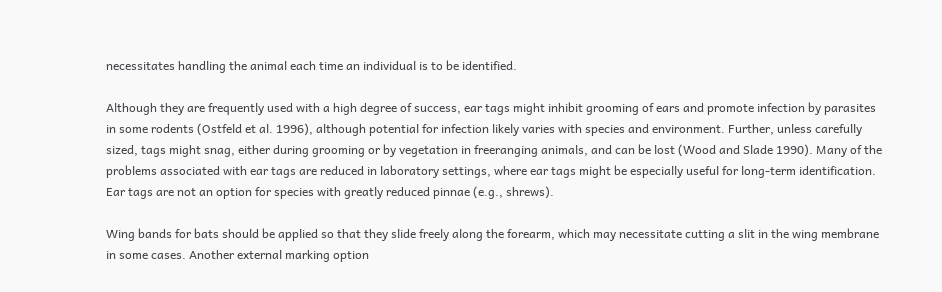necessitates handling the animal each time an individual is to be identified.

Although they are frequently used with a high degree of success, ear tags might inhibit grooming of ears and promote infection by parasites in some rodents (Ostfeld et al. 1996), although potential for infection likely varies with species and environment. Further, unless carefully sized, tags might snag, either during grooming or by vegetation in freeranging animals, and can be lost (Wood and Slade 1990). Many of the problems associated with ear tags are reduced in laboratory settings, where ear tags might be especially useful for long-term identification. Ear tags are not an option for species with greatly reduced pinnae (e.g., shrews).

Wing bands for bats should be applied so that they slide freely along the forearm, which may necessitate cutting a slit in the wing membrane in some cases. Another external marking option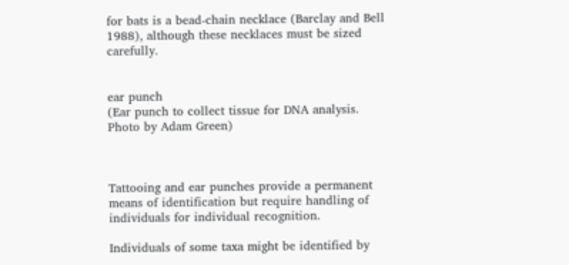for bats is a bead-chain necklace (Barclay and Bell 1988), although these necklaces must be sized carefully.


ear punch
(Ear punch to collect tissue for DNA analysis. Photo by Adam Green)



Tattooing and ear punches provide a permanent means of identification but require handling of individuals for individual recognition.

Individuals of some taxa might be identified by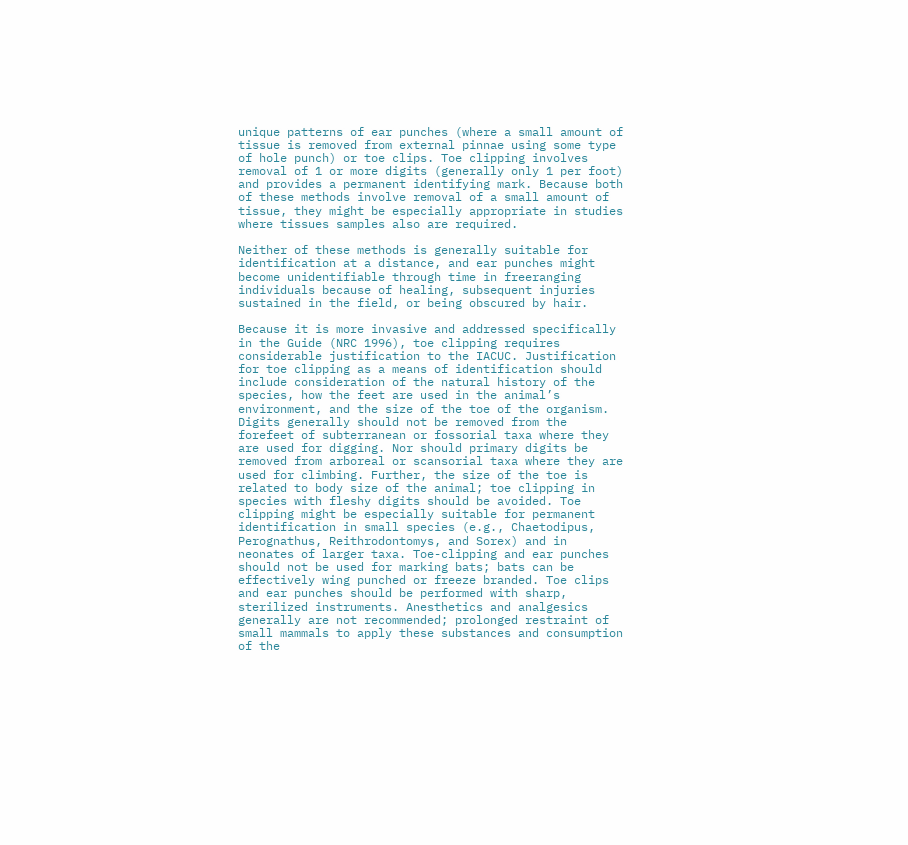unique patterns of ear punches (where a small amount of tissue is removed from external pinnae using some type of hole punch) or toe clips. Toe clipping involves removal of 1 or more digits (generally only 1 per foot) and provides a permanent identifying mark. Because both of these methods involve removal of a small amount of tissue, they might be especially appropriate in studies where tissues samples also are required.

Neither of these methods is generally suitable for identification at a distance, and ear punches might become unidentifiable through time in freeranging individuals because of healing, subsequent injuries sustained in the field, or being obscured by hair.

Because it is more invasive and addressed specifically in the Guide (NRC 1996), toe clipping requires considerable justification to the IACUC. Justification for toe clipping as a means of identification should include consideration of the natural history of the species, how the feet are used in the animal’s environment, and the size of the toe of the organism. Digits generally should not be removed from the forefeet of subterranean or fossorial taxa where they are used for digging. Nor should primary digits be removed from arboreal or scansorial taxa where they are used for climbing. Further, the size of the toe is related to body size of the animal; toe clipping in species with fleshy digits should be avoided. Toe clipping might be especially suitable for permanent identification in small species (e.g., Chaetodipus, Perognathus, Reithrodontomys, and Sorex) and in neonates of larger taxa. Toe-clipping and ear punches should not be used for marking bats; bats can be effectively wing punched or freeze branded. Toe clips and ear punches should be performed with sharp, sterilized instruments. Anesthetics and analgesics generally are not recommended; prolonged restraint of small mammals to apply these substances and consumption of the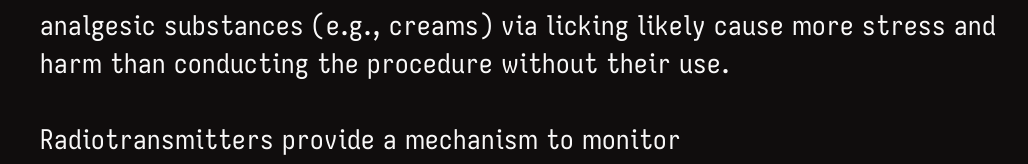analgesic substances (e.g., creams) via licking likely cause more stress and harm than conducting the procedure without their use.

Radiotransmitters provide a mechanism to monitor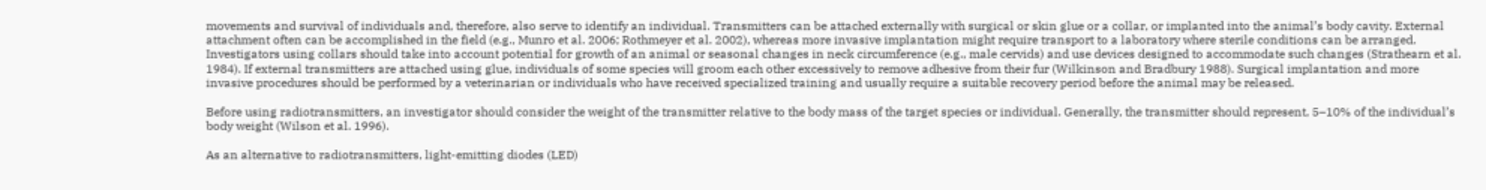movements and survival of individuals and, therefore, also serve to identify an individual. Transmitters can be attached externally with surgical or skin glue or a collar, or implanted into the animal’s body cavity. External attachment often can be accomplished in the field (e.g., Munro et al. 2006; Rothmeyer et al. 2002), whereas more invasive implantation might require transport to a laboratory where sterile conditions can be arranged. Investigators using collars should take into account potential for growth of an animal or seasonal changes in neck circumference (e.g., male cervids) and use devices designed to accommodate such changes (Strathearn et al. 1984). If external transmitters are attached using glue, individuals of some species will groom each other excessively to remove adhesive from their fur (Wilkinson and Bradbury 1988). Surgical implantation and more invasive procedures should be performed by a veterinarian or individuals who have received specialized training and usually require a suitable recovery period before the animal may be released.

Before using radiotransmitters, an investigator should consider the weight of the transmitter relative to the body mass of the target species or individual. Generally, the transmitter should represent, 5–10% of the individual’s body weight (Wilson et al. 1996).

As an alternative to radiotransmitters, light-emitting diodes (LED)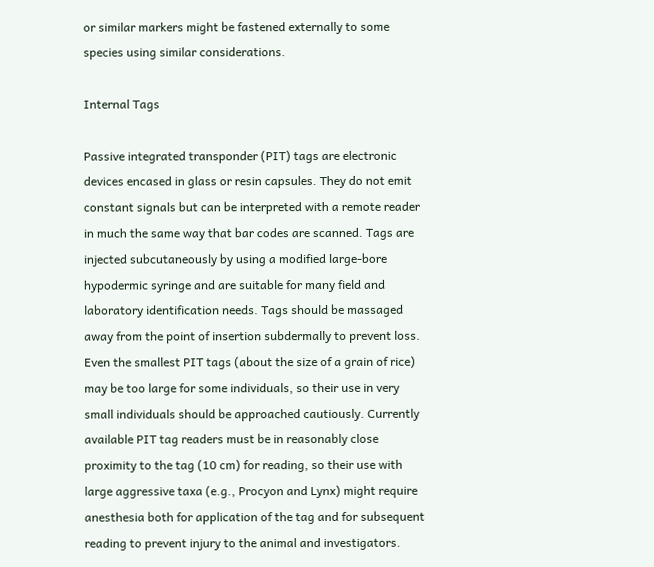or similar markers might be fastened externally to some species using similar considerations.

Internal Tags

Passive integrated transponder (PIT) tags are electronic devices encased in glass or resin capsules. They do not emit constant signals but can be interpreted with a remote reader in much the same way that bar codes are scanned. Tags are injected subcutaneously by using a modified large-bore hypodermic syringe and are suitable for many field and laboratory identification needs. Tags should be massaged away from the point of insertion subdermally to prevent loss. Even the smallest PIT tags (about the size of a grain of rice) may be too large for some individuals, so their use in very small individuals should be approached cautiously. Currently available PIT tag readers must be in reasonably close proximity to the tag (10 cm) for reading, so their use with large aggressive taxa (e.g., Procyon and Lynx) might require anesthesia both for application of the tag and for subsequent reading to prevent injury to the animal and investigators.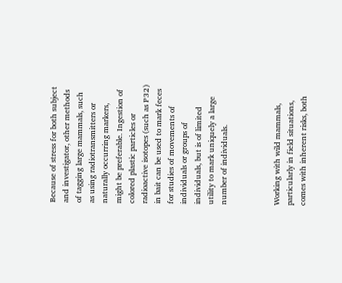Because of stress for both subject and investigator, other methods of tagging large mammals, such as using radiotransmitters or naturally occurring markers, might be preferable. Ingestion of colored plastic particles or radioactive isotopes (such as P32) in bait can be used to mark feces for studies of movements of individuals or groups of individuals, but is of limited utility to mark uniquely a large number of individuals.



Working with wild mammals, particularly in field situations, comes with inherent risks, both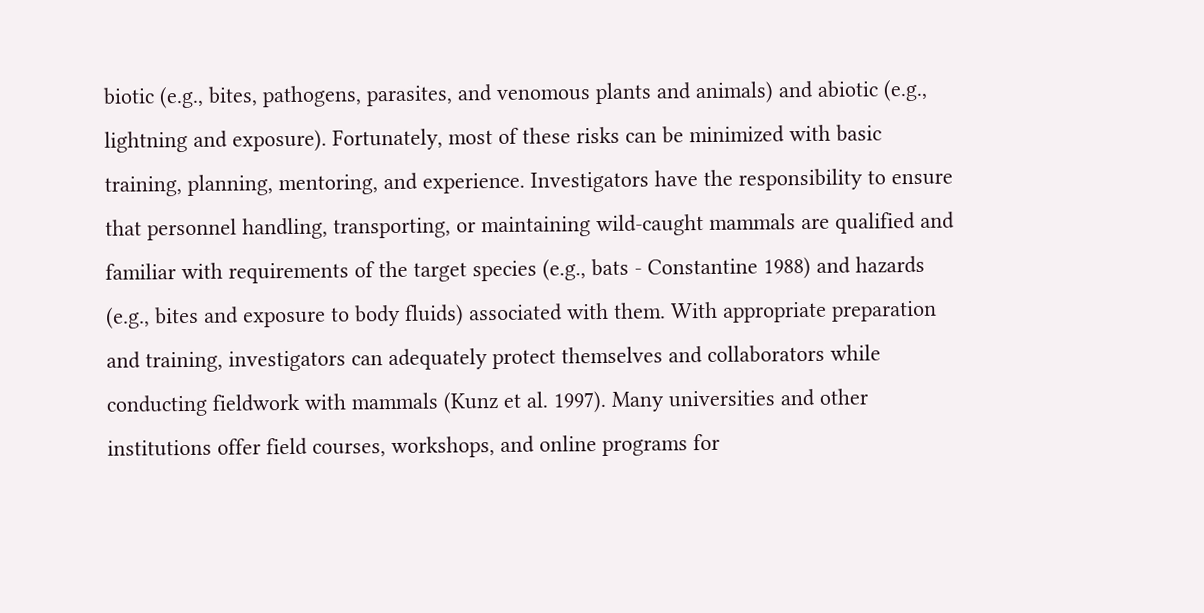biotic (e.g., bites, pathogens, parasites, and venomous plants and animals) and abiotic (e.g., lightning and exposure). Fortunately, most of these risks can be minimized with basic training, planning, mentoring, and experience. Investigators have the responsibility to ensure that personnel handling, transporting, or maintaining wild-caught mammals are qualified and familiar with requirements of the target species (e.g., bats - Constantine 1988) and hazards (e.g., bites and exposure to body fluids) associated with them. With appropriate preparation and training, investigators can adequately protect themselves and collaborators while conducting fieldwork with mammals (Kunz et al. 1997). Many universities and other institutions offer field courses, workshops, and online programs for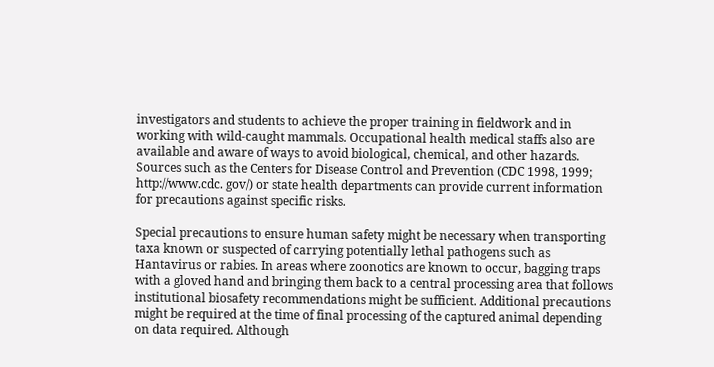investigators and students to achieve the proper training in fieldwork and in working with wild-caught mammals. Occupational health medical staffs also are available and aware of ways to avoid biological, chemical, and other hazards. Sources such as the Centers for Disease Control and Prevention (CDC 1998, 1999; http://www.cdc. gov/) or state health departments can provide current information for precautions against specific risks.

Special precautions to ensure human safety might be necessary when transporting taxa known or suspected of carrying potentially lethal pathogens such as Hantavirus or rabies. In areas where zoonotics are known to occur, bagging traps with a gloved hand and bringing them back to a central processing area that follows institutional biosafety recommendations might be sufficient. Additional precautions might be required at the time of final processing of the captured animal depending on data required. Although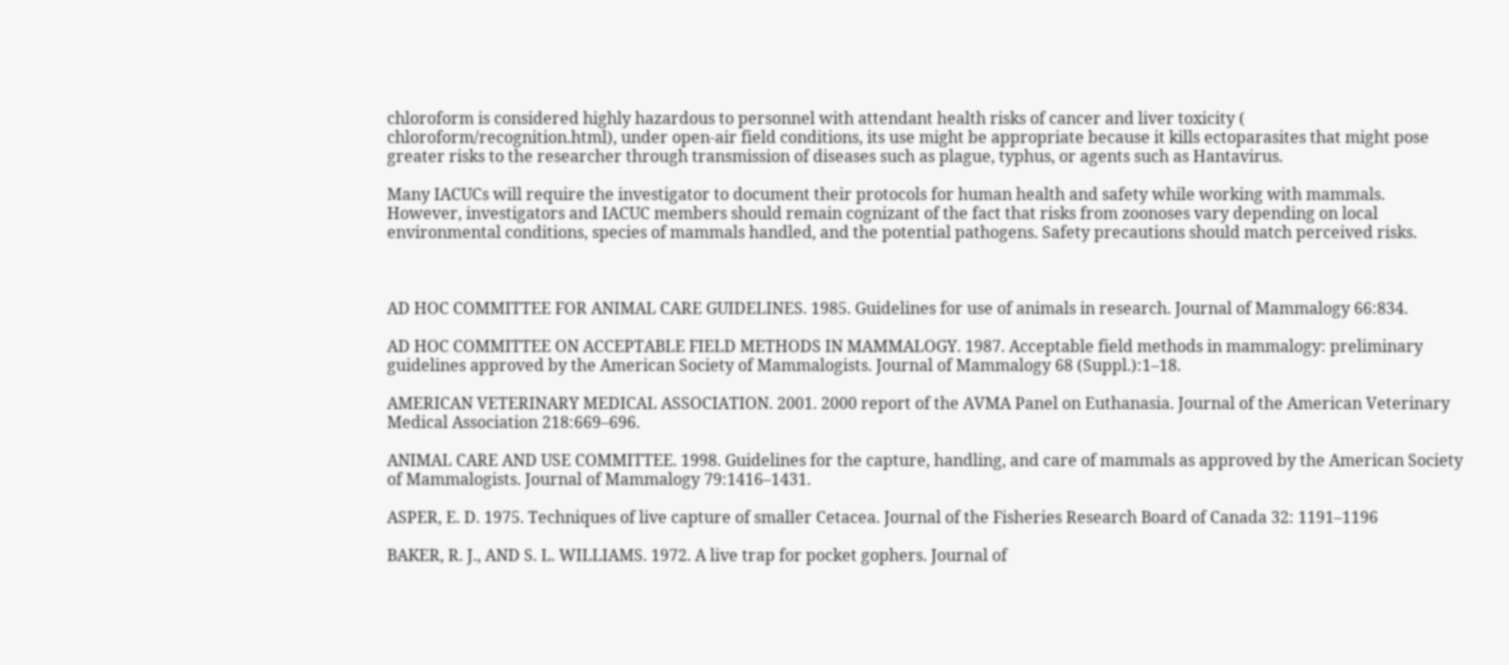chloroform is considered highly hazardous to personnel with attendant health risks of cancer and liver toxicity ( chloroform/recognition.html), under open-air field conditions, its use might be appropriate because it kills ectoparasites that might pose greater risks to the researcher through transmission of diseases such as plague, typhus, or agents such as Hantavirus.

Many IACUCs will require the investigator to document their protocols for human health and safety while working with mammals. However, investigators and IACUC members should remain cognizant of the fact that risks from zoonoses vary depending on local environmental conditions, species of mammals handled, and the potential pathogens. Safety precautions should match perceived risks.



AD HOC COMMITTEE FOR ANIMAL CARE GUIDELINES. 1985. Guidelines for use of animals in research. Journal of Mammalogy 66:834.

AD HOC COMMITTEE ON ACCEPTABLE FIELD METHODS IN MAMMALOGY. 1987. Acceptable field methods in mammalogy: preliminary guidelines approved by the American Society of Mammalogists. Journal of Mammalogy 68 (Suppl.):1–18.

AMERICAN VETERINARY MEDICAL ASSOCIATION. 2001. 2000 report of the AVMA Panel on Euthanasia. Journal of the American Veterinary Medical Association 218:669–696.

ANIMAL CARE AND USE COMMITTEE. 1998. Guidelines for the capture, handling, and care of mammals as approved by the American Society of Mammalogists. Journal of Mammalogy 79:1416–1431.

ASPER, E. D. 1975. Techniques of live capture of smaller Cetacea. Journal of the Fisheries Research Board of Canada 32: 1191–1196

BAKER, R. J., AND S. L. WILLIAMS. 1972. A live trap for pocket gophers. Journal of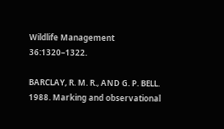Wildlife Management 36:1320–1322.

BARCLAY, R. M. R., AND G. P. BELL. 1988. Marking and observational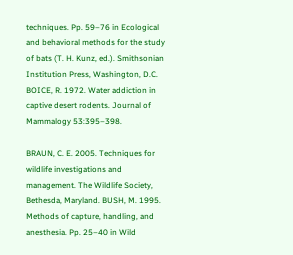techniques. Pp. 59–76 in Ecological and behavioral methods for the study of bats (T. H. Kunz, ed.). Smithsonian Institution Press, Washington, D.C. BOICE, R. 1972. Water addiction in captive desert rodents. Journal of Mammalogy 53:395–398.

BRAUN, C. E. 2005. Techniques for wildlife investigations and management. The Wildlife Society, Bethesda, Maryland. BUSH, M. 1995. Methods of capture, handling, and anesthesia. Pp. 25–40 in Wild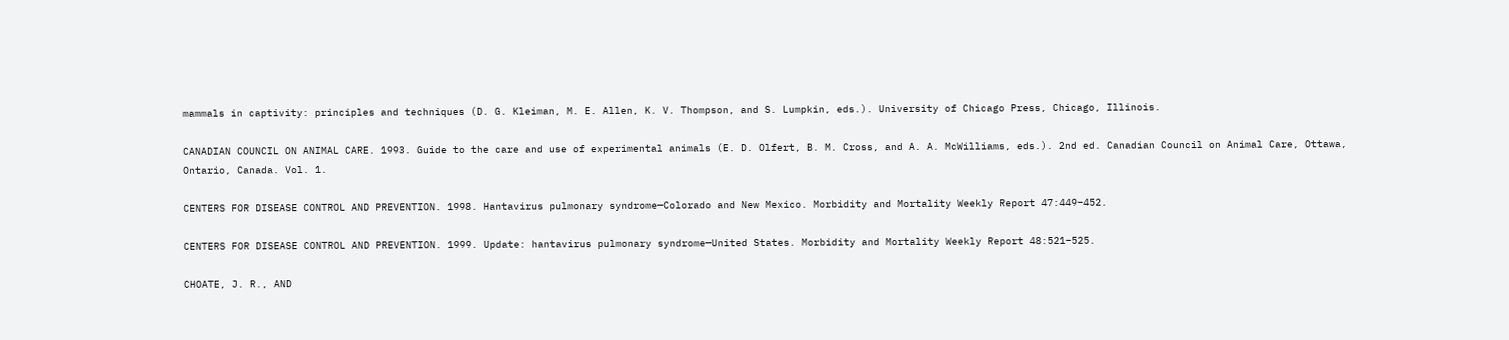mammals in captivity: principles and techniques (D. G. Kleiman, M. E. Allen, K. V. Thompson, and S. Lumpkin, eds.). University of Chicago Press, Chicago, Illinois.

CANADIAN COUNCIL ON ANIMAL CARE. 1993. Guide to the care and use of experimental animals (E. D. Olfert, B. M. Cross, and A. A. McWilliams, eds.). 2nd ed. Canadian Council on Animal Care, Ottawa, Ontario, Canada. Vol. 1.

CENTERS FOR DISEASE CONTROL AND PREVENTION. 1998. Hantavirus pulmonary syndrome—Colorado and New Mexico. Morbidity and Mortality Weekly Report 47:449–452.

CENTERS FOR DISEASE CONTROL AND PREVENTION. 1999. Update: hantavirus pulmonary syndrome—United States. Morbidity and Mortality Weekly Report 48:521–525.

CHOATE, J. R., AND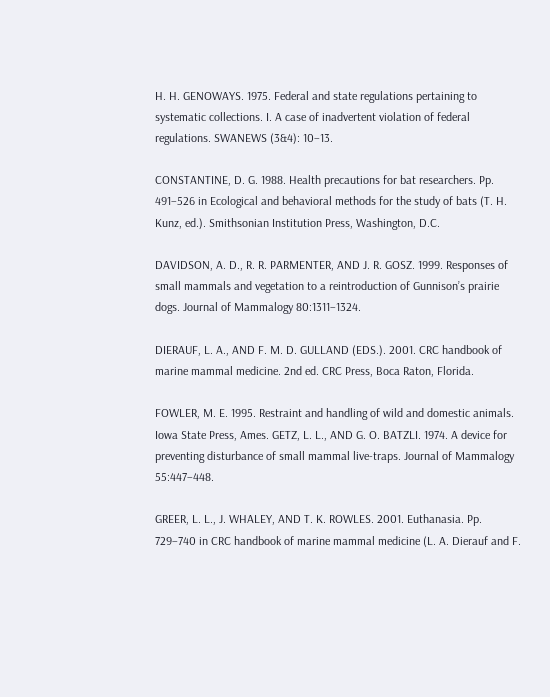H. H. GENOWAYS. 1975. Federal and state regulations pertaining to systematic collections. I. A case of inadvertent violation of federal regulations. SWANEWS (3&4): 10–13.

CONSTANTINE, D. G. 1988. Health precautions for bat researchers. Pp. 491–526 in Ecological and behavioral methods for the study of bats (T. H. Kunz, ed.). Smithsonian Institution Press, Washington, D.C.

DAVIDSON, A. D., R. R. PARMENTER, AND J. R. GOSZ. 1999. Responses of small mammals and vegetation to a reintroduction of Gunnison’s prairie dogs. Journal of Mammalogy 80:1311–1324.

DIERAUF, L. A., AND F. M. D. GULLAND (EDS.). 2001. CRC handbook of marine mammal medicine. 2nd ed. CRC Press, Boca Raton, Florida.

FOWLER, M. E. 1995. Restraint and handling of wild and domestic animals. Iowa State Press, Ames. GETZ, L. L., AND G. O. BATZLI. 1974. A device for preventing disturbance of small mammal live-traps. Journal of Mammalogy 55:447–448.

GREER, L. L., J. WHALEY, AND T. K. ROWLES. 2001. Euthanasia. Pp. 729–740 in CRC handbook of marine mammal medicine (L. A. Dierauf and F.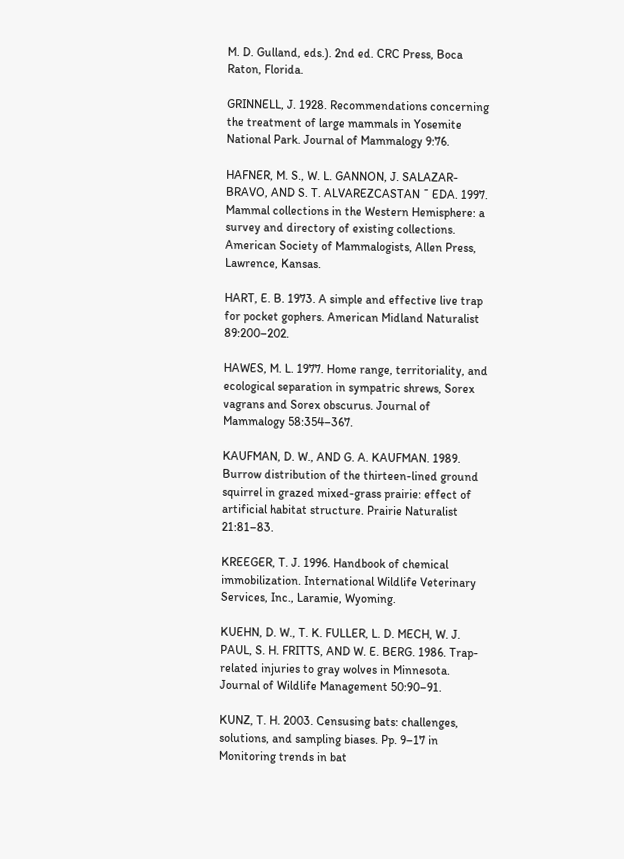M. D. Gulland, eds.). 2nd ed. CRC Press, Boca Raton, Florida.

GRINNELL, J. 1928. Recommendations concerning the treatment of large mammals in Yosemite National Park. Journal of Mammalogy 9:76.

HAFNER, M. S., W. L. GANNON, J. SALAZAR-BRAVO, AND S. T. ALVAREZCASTAN ˜ EDA. 1997. Mammal collections in the Western Hemisphere: a survey and directory of existing collections. American Society of Mammalogists, Allen Press, Lawrence, Kansas.

HART, E. B. 1973. A simple and effective live trap for pocket gophers. American Midland Naturalist 89:200–202.

HAWES, M. L. 1977. Home range, territoriality, and ecological separation in sympatric shrews, Sorex vagrans and Sorex obscurus. Journal of Mammalogy 58:354–367.

KAUFMAN, D. W., AND G. A. KAUFMAN. 1989. Burrow distribution of the thirteen-lined ground squirrel in grazed mixed-grass prairie: effect of artificial habitat structure. Prairie Naturalist 21:81–83.

KREEGER, T. J. 1996. Handbook of chemical immobilization. International Wildlife Veterinary Services, Inc., Laramie, Wyoming.

KUEHN, D. W., T. K. FULLER, L. D. MECH, W. J. PAUL, S. H. FRITTS, AND W. E. BERG. 1986. Trap-related injuries to gray wolves in Minnesota. Journal of Wildlife Management 50:90–91.

KUNZ, T. H. 2003. Censusing bats: challenges, solutions, and sampling biases. Pp. 9–17 in Monitoring trends in bat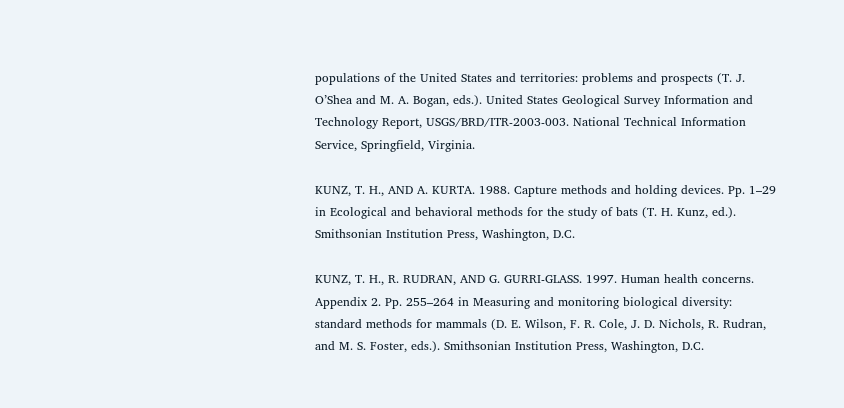populations of the United States and territories: problems and prospects (T. J. O’Shea and M. A. Bogan, eds.). United States Geological Survey Information and Technology Report, USGS/BRD/ITR-2003-003. National Technical Information Service, Springfield, Virginia.

KUNZ, T. H., AND A. KURTA. 1988. Capture methods and holding devices. Pp. 1–29 in Ecological and behavioral methods for the study of bats (T. H. Kunz, ed.). Smithsonian Institution Press, Washington, D.C.

KUNZ, T. H., R. RUDRAN, AND G. GURRI-GLASS. 1997. Human health concerns. Appendix 2. Pp. 255–264 in Measuring and monitoring biological diversity: standard methods for mammals (D. E. Wilson, F. R. Cole, J. D. Nichols, R. Rudran, and M. S. Foster, eds.). Smithsonian Institution Press, Washington, D.C.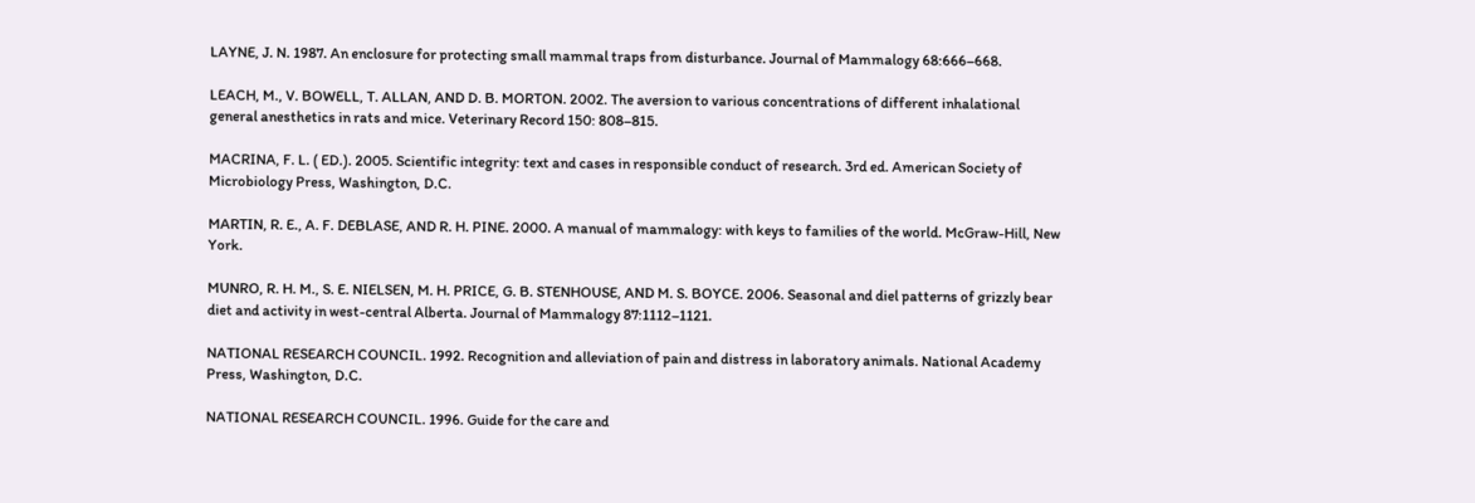LAYNE, J. N. 1987. An enclosure for protecting small mammal traps from disturbance. Journal of Mammalogy 68:666–668.

LEACH, M., V. BOWELL, T. ALLAN, AND D. B. MORTON. 2002. The aversion to various concentrations of different inhalational general anesthetics in rats and mice. Veterinary Record 150: 808–815.

MACRINA, F. L. ( ED.). 2005. Scientific integrity: text and cases in responsible conduct of research. 3rd ed. American Society of Microbiology Press, Washington, D.C.

MARTIN, R. E., A. F. DEBLASE, AND R. H. PINE. 2000. A manual of mammalogy: with keys to families of the world. McGraw-Hill, New York.

MUNRO, R. H. M., S. E. NIELSEN, M. H. PRICE, G. B. STENHOUSE, AND M. S. BOYCE. 2006. Seasonal and diel patterns of grizzly bear diet and activity in west-central Alberta. Journal of Mammalogy 87:1112–1121.

NATIONAL RESEARCH COUNCIL. 1992. Recognition and alleviation of pain and distress in laboratory animals. National Academy Press, Washington, D.C.

NATIONAL RESEARCH COUNCIL. 1996. Guide for the care and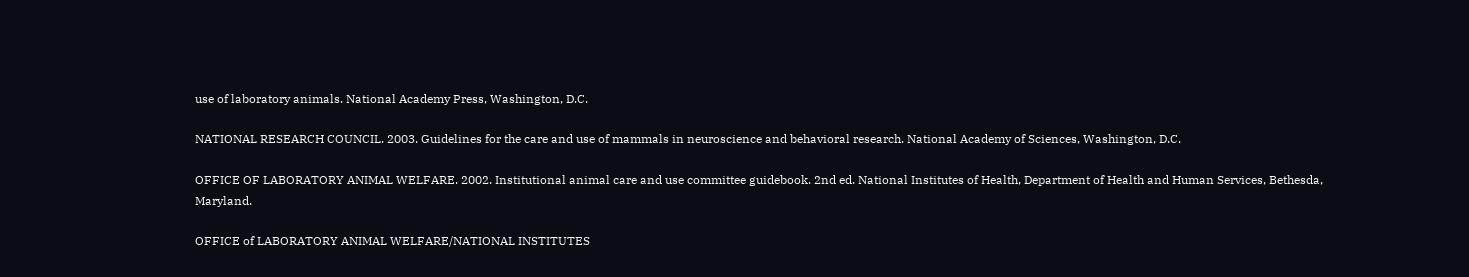use of laboratory animals. National Academy Press, Washington, D.C.

NATIONAL RESEARCH COUNCIL. 2003. Guidelines for the care and use of mammals in neuroscience and behavioral research. National Academy of Sciences, Washington, D.C.

OFFICE OF LABORATORY ANIMAL WELFARE. 2002. Institutional animal care and use committee guidebook. 2nd ed. National Institutes of Health, Department of Health and Human Services, Bethesda, Maryland.

OFFICE of LABORATORY ANIMAL WELFARE/NATIONAL INSTITUTES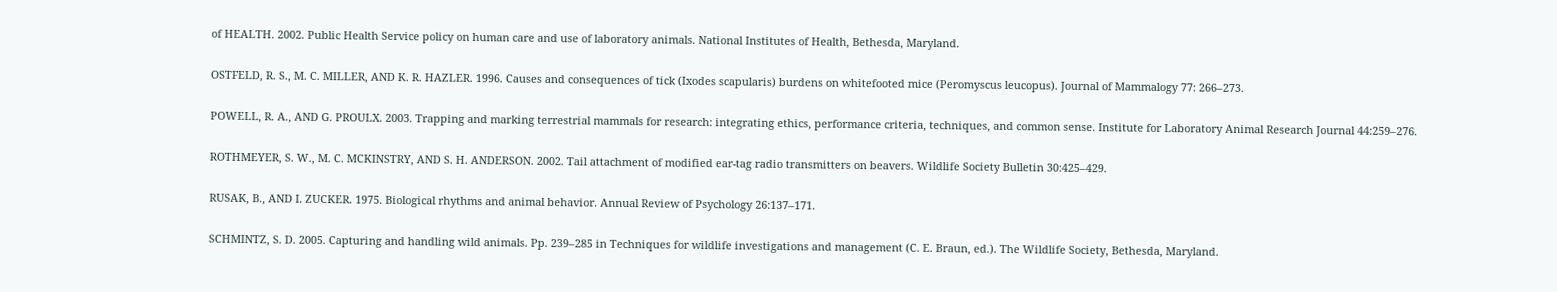of HEALTH. 2002. Public Health Service policy on human care and use of laboratory animals. National Institutes of Health, Bethesda, Maryland.

OSTFELD, R. S., M. C. MILLER, AND K. R. HAZLER. 1996. Causes and consequences of tick (Ixodes scapularis) burdens on whitefooted mice (Peromyscus leucopus). Journal of Mammalogy 77: 266–273.

POWELL, R. A., AND G. PROULX. 2003. Trapping and marking terrestrial mammals for research: integrating ethics, performance criteria, techniques, and common sense. Institute for Laboratory Animal Research Journal 44:259–276.

ROTHMEYER, S. W., M. C. MCKINSTRY, AND S. H. ANDERSON. 2002. Tail attachment of modified ear-tag radio transmitters on beavers. Wildlife Society Bulletin 30:425–429.

RUSAK, B., AND I. ZUCKER. 1975. Biological rhythms and animal behavior. Annual Review of Psychology 26:137–171.

SCHMINTZ, S. D. 2005. Capturing and handling wild animals. Pp. 239–285 in Techniques for wildlife investigations and management (C. E. Braun, ed.). The Wildlife Society, Bethesda, Maryland.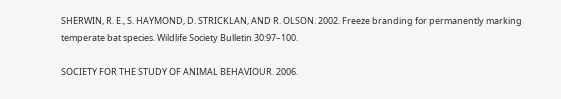SHERWIN, R. E., S. HAYMOND, D. STRICKLAN, AND R. OLSON. 2002. Freeze branding for permanently marking temperate bat species. Wildlife Society Bulletin 30:97–100.

SOCIETY FOR THE STUDY OF ANIMAL BEHAVIOUR. 2006.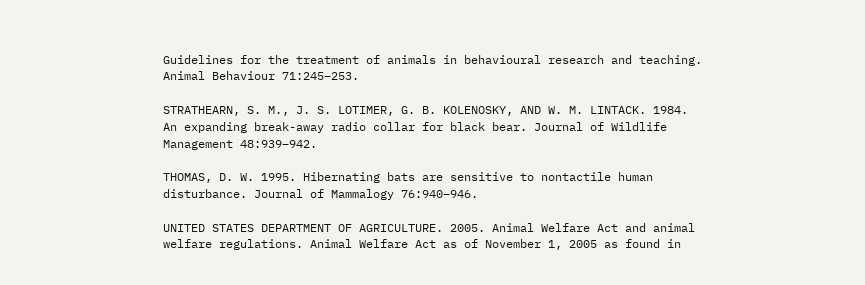Guidelines for the treatment of animals in behavioural research and teaching. Animal Behaviour 71:245–253.

STRATHEARN, S. M., J. S. LOTIMER, G. B. KOLENOSKY, AND W. M. LINTACK. 1984. An expanding break-away radio collar for black bear. Journal of Wildlife Management 48:939–942.

THOMAS, D. W. 1995. Hibernating bats are sensitive to nontactile human disturbance. Journal of Mammalogy 76:940–946.

UNITED STATES DEPARTMENT OF AGRICULTURE. 2005. Animal Welfare Act and animal welfare regulations. Animal Welfare Act as of November 1, 2005 as found in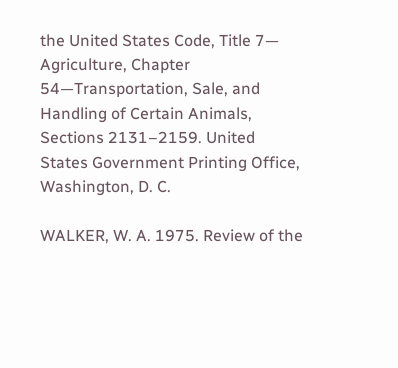the United States Code, Title 7— Agriculture, Chapter 54—Transportation, Sale, and Handling of Certain Animals, Sections 2131–2159. United States Government Printing Office, Washington, D. C.

WALKER, W. A. 1975. Review of the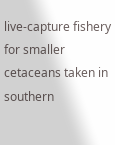live-capture fishery for smaller cetaceans taken in southern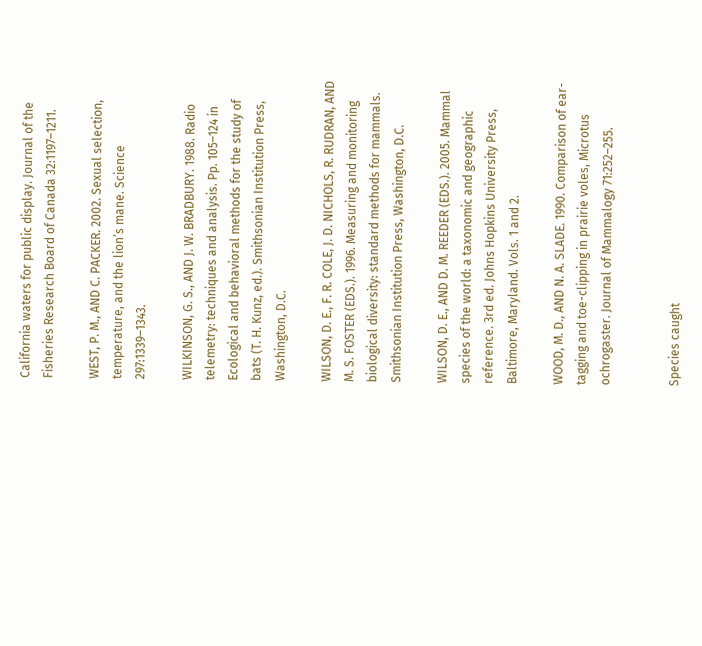California waters for public display. Journal of the Fisheries Research Board of Canada 32:1197–1211.

WEST, P. M., AND C. PACKER. 2002. Sexual selection, temperature, and the lion’s mane. Science 297:1339–1343.

WILKINSON, G. S., AND J. W. BRADBURY. 1988. Radio telemetry: techniques and analysis. Pp. 105–124 in Ecological and behavioral methods for the study of bats (T. H. Kunz, ed.). Smithsonian Institution Press, Washington, D.C.

WILSON, D. E., F. R. COLE, J. D. NICHOLS, R. RUDRAN, AND M. S. FOSTER (EDS.). 1996. Measuring and monitoring biological diversity: standard methods for mammals. Smithsonian Institution Press, Washington, D.C.

WILSON, D. E., AND D. M. REEDER (EDS.). 2005. Mammal species of the world: a taxonomic and geographic reference. 3rd ed. Johns Hopkins University Press, Baltimore, Maryland. Vols. 1 and 2.

WOOD, M. D., AND N. A. SLADE. 1990. Comparison of ear-tagging and toe-clipping in prairie voles, Microtus ochrogaster. Journal of Mammalogy 71:252–255.


Species caught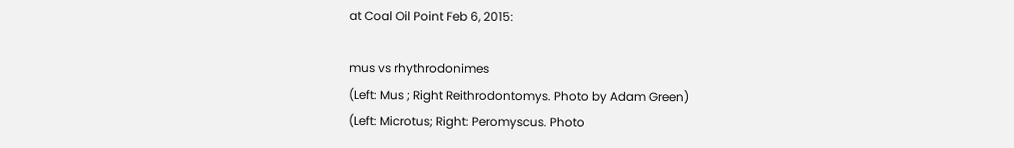at Coal Oil Point Feb 6, 2015:

mus vs rhythrodonimes
(Left: Mus ; Right Reithrodontomys. Photo by Adam Green)
(Left: Microtus; Right: Peromyscus. Photo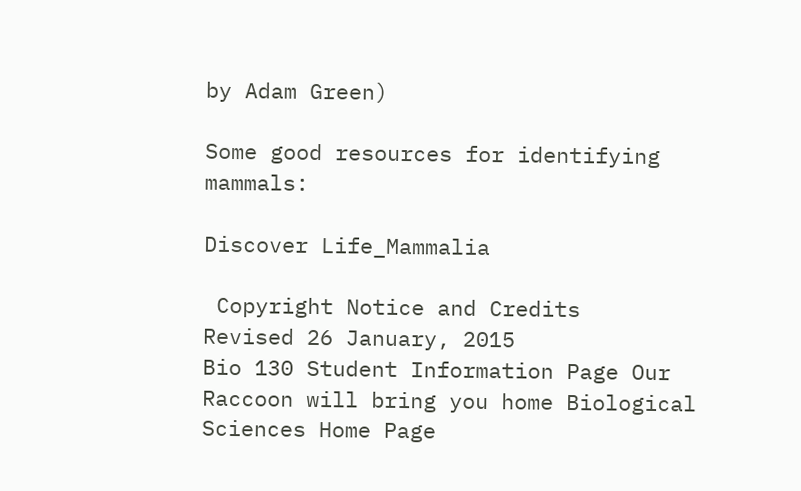by Adam Green)

Some good resources for identifying mammals:

Discover Life_Mammalia

 Copyright Notice and Credits
Revised 26 January, 2015
Bio 130 Student Information Page Our Raccoon will bring you home Biological Sciences Home Page